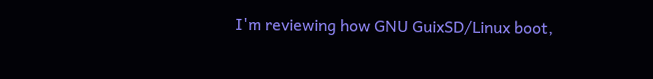I'm reviewing how GNU GuixSD/Linux boot,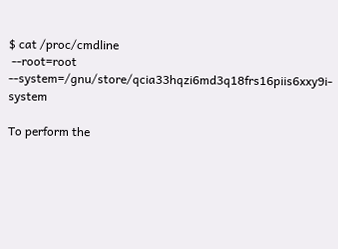$ cat /proc/cmdline
 --root=root --system=/gnu/store/qcia33hqzi6md3q18frs16piis6xxy9i-system

To perform the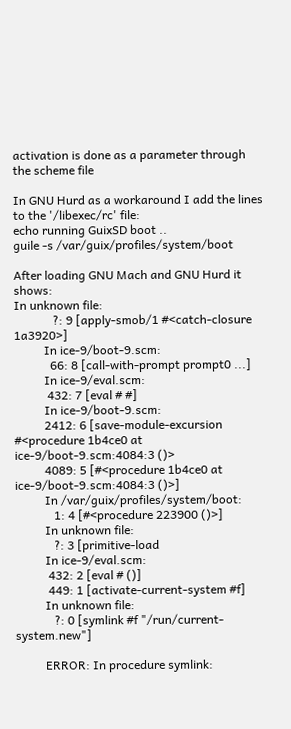activation is done as a parameter through the scheme file

In GNU Hurd as a workaround I add the lines to the '/libexec/rc' file:
echo running GuixSD boot ..
guile -s /var/guix/profiles/system/boot

After loading GNU Mach and GNU Hurd it shows:
In unknown file:
             ?: 9 [apply-smob/1 #<catch-closure 1a3920>]
          In ice-9/boot-9.scm:
            66: 8 [call-with-prompt prompt0 ...]
          In ice-9/eval.scm:
           432: 7 [eval # #]
          In ice-9/boot-9.scm:
          2412: 6 [save-module-excursion #<procedure 1b4ce0 at
ice-9/boot-9.scm:4084:3 ()>
          4089: 5 [#<procedure 1b4ce0 at ice-9/boot-9.scm:4084:3 ()>]
          In /var/guix/profiles/system/boot:
             1: 4 [#<procedure 223900 ()>]
          In unknown file:
             ?: 3 [primitive-load
          In ice-9/eval.scm:
           432: 2 [eval # ()]
           449: 1 [activate-current-system #f]
          In unknown file:
             ?: 0 [symlink #f "/run/current-system.new"]

          ERROR: In procedure symlink: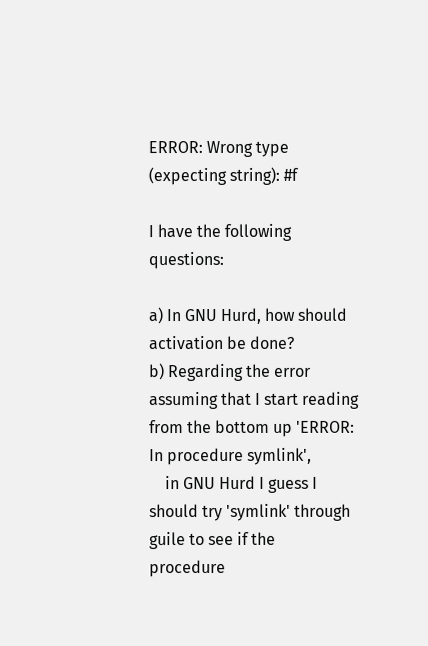ERROR: Wrong type (expecting string): #f

I have the following questions:

a) In GNU Hurd, how should activation be done?
b) Regarding the error assuming that I start reading from the bottom up 'ERROR:
In procedure symlink',
    in GNU Hurd I guess I should try 'symlink' through guile to see if the
procedure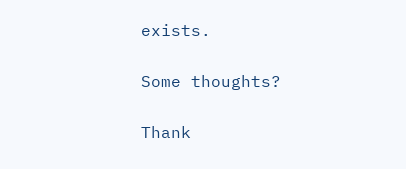exists.

Some thoughts?

Thank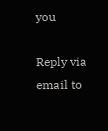you

Reply via email to